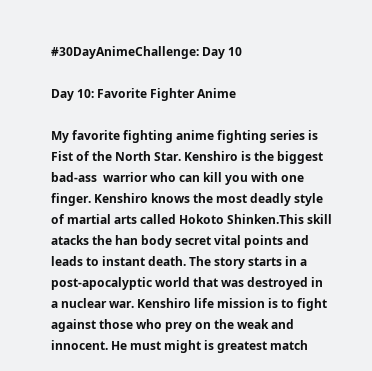#30DayAnimeChallenge: Day 10

Day 10: Favorite Fighter Anime

My favorite fighting anime fighting series is Fist of the North Star. Kenshiro is the biggest bad-ass  warrior who can kill you with one finger. Kenshiro knows the most deadly style of martial arts called Hokoto Shinken.This skill atacks the han body secret vital points and leads to instant death. The story starts in a post-apocalyptic world that was destroyed in a nuclear war. Kenshiro life mission is to fight against those who prey on the weak and innocent. He must might is greatest match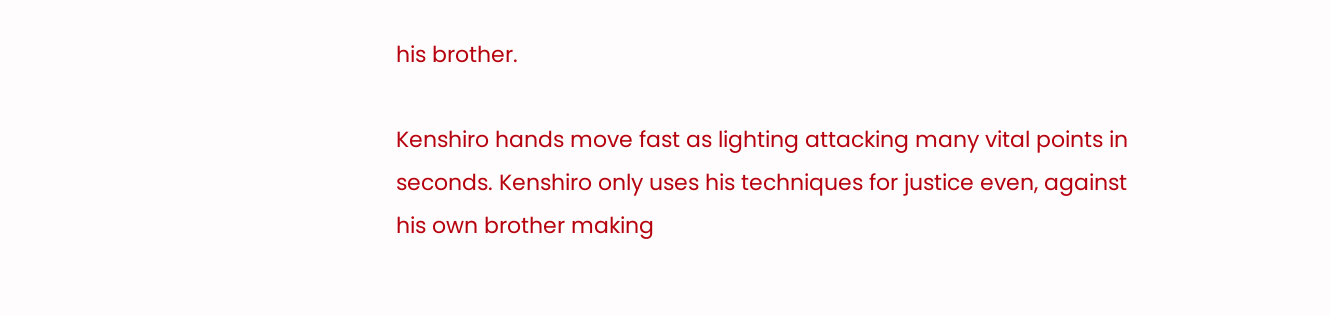his brother.

Kenshiro hands move fast as lighting attacking many vital points in seconds. Kenshiro only uses his techniques for justice even, against his own brother making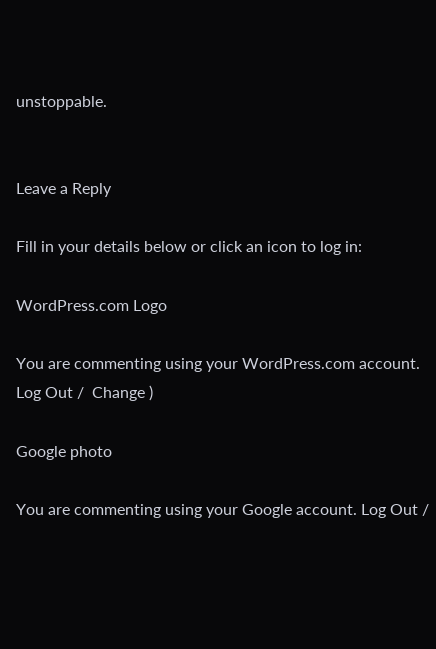unstoppable.


Leave a Reply

Fill in your details below or click an icon to log in:

WordPress.com Logo

You are commenting using your WordPress.com account. Log Out /  Change )

Google photo

You are commenting using your Google account. Log Out /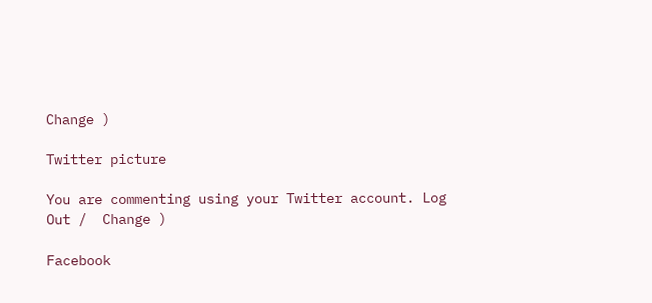Change )

Twitter picture

You are commenting using your Twitter account. Log Out /  Change )

Facebook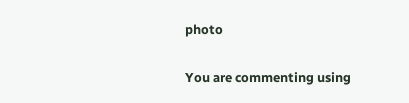photo

You are commenting using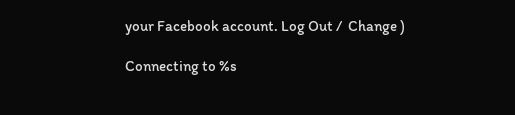your Facebook account. Log Out /  Change )

Connecting to %s